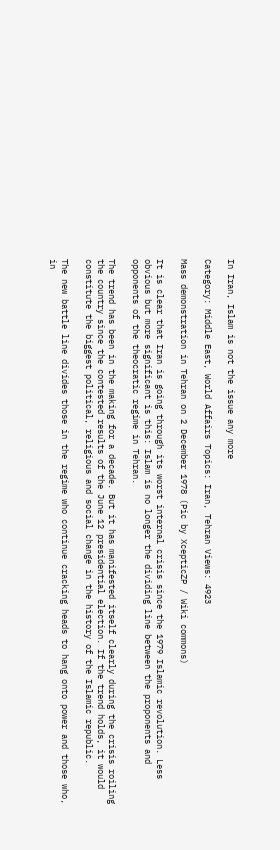In Iran, Islam is not the issue any more

Category: Middle East, World Affairs Topics: Iran, Tehran Views: 4923

Mass demonstration in Tehran on 2 December 1978 (Pic by XcepticZP / Wiki commons)

It is clear that Iran is going through its worst internal crisis since the 1979 Islamic revolution. Less obvious but more significant is this: Islam is no longer the dividing line between the proponents and opponents of the theocratic regime in Tehran.

The trend has been in the making for a decade. But it has manifested itself clearly during the crisis roiling the country since the contested results of the June 12 presidential election. If the trend holds, it would constitute the biggest political, religious and social change in the history of the Islamic republic.

The new battle line divides those in the regime who continue cracking heads to hang onto power and those who, in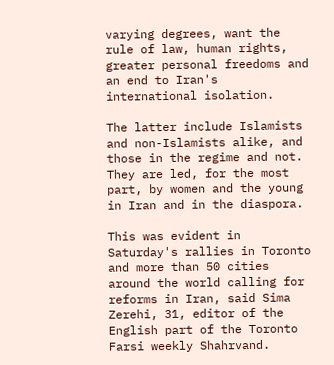varying degrees, want the rule of law, human rights, greater personal freedoms and an end to Iran's international isolation.

The latter include Islamists and non-Islamists alike, and those in the regime and not. They are led, for the most part, by women and the young in Iran and in the diaspora.

This was evident in Saturday's rallies in Toronto and more than 50 cities around the world calling for reforms in Iran, said Sima Zerehi, 31, editor of the English part of the Toronto Farsi weekly Shahrvand.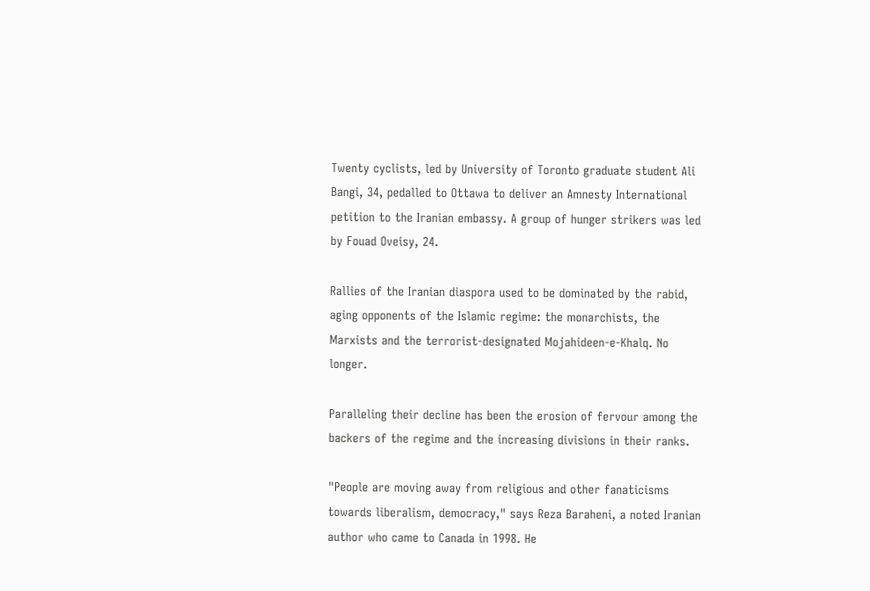Twenty cyclists, led by University of Toronto graduate student Ali Bangi, 34, pedalled to Ottawa to deliver an Amnesty International petition to the Iranian embassy. A group of hunger strikers was led by Fouad Oveisy, 24.

Rallies of the Iranian diaspora used to be dominated by the rabid, aging opponents of the Islamic regime: the monarchists, the Marxists and the terrorist-designated Mojahideen-e-Khalq. No longer.

Paralleling their decline has been the erosion of fervour among the backers of the regime and the increasing divisions in their ranks.

"People are moving away from religious and other fanaticisms towards liberalism, democracy," says Reza Baraheni, a noted Iranian author who came to Canada in 1998. He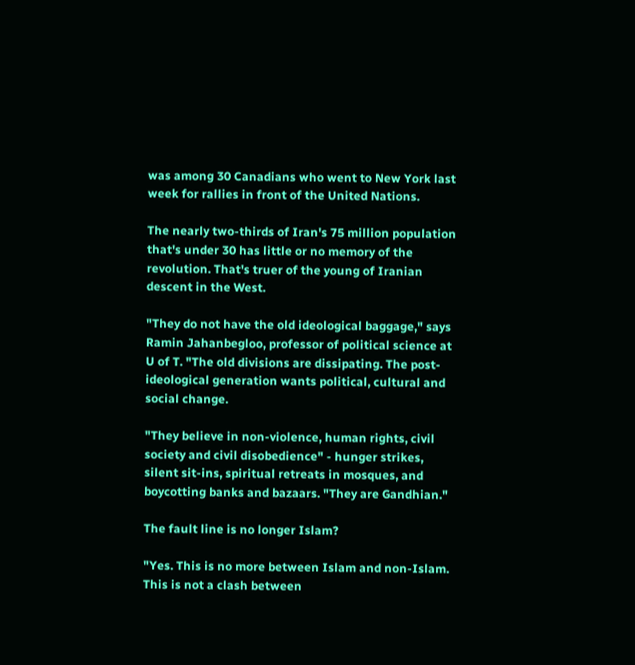was among 30 Canadians who went to New York last week for rallies in front of the United Nations.

The nearly two-thirds of Iran's 75 million population that's under 30 has little or no memory of the revolution. That's truer of the young of Iranian descent in the West.

"They do not have the old ideological baggage," says Ramin Jahanbegloo, professor of political science at U of T. "The old divisions are dissipating. The post-ideological generation wants political, cultural and social change.

"They believe in non-violence, human rights, civil society and civil disobedience" - hunger strikes, silent sit-ins, spiritual retreats in mosques, and boycotting banks and bazaars. "They are Gandhian."

The fault line is no longer Islam?

"Yes. This is no more between Islam and non-Islam. This is not a clash between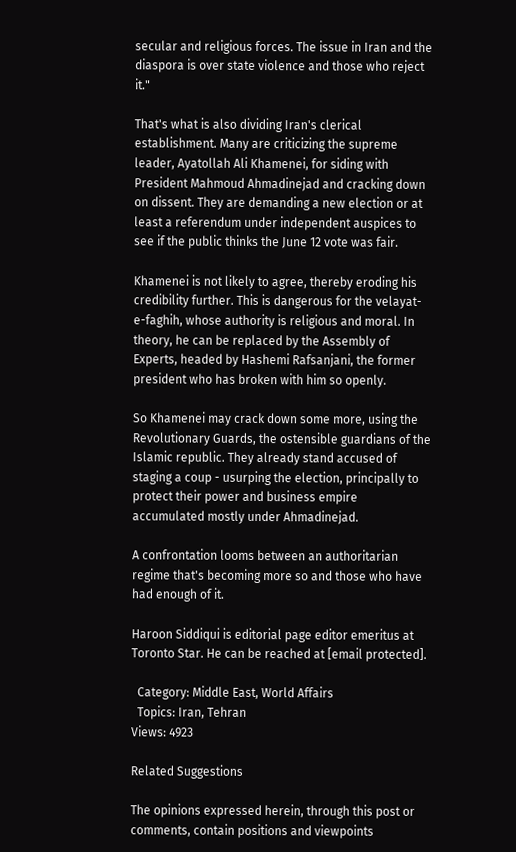secular and religious forces. The issue in Iran and the diaspora is over state violence and those who reject it."

That's what is also dividing Iran's clerical establishment. Many are criticizing the supreme leader, Ayatollah Ali Khamenei, for siding with President Mahmoud Ahmadinejad and cracking down on dissent. They are demanding a new election or at least a referendum under independent auspices to see if the public thinks the June 12 vote was fair.

Khamenei is not likely to agree, thereby eroding his credibility further. This is dangerous for the velayat-e-faghih, whose authority is religious and moral. In theory, he can be replaced by the Assembly of Experts, headed by Hashemi Rafsanjani, the former president who has broken with him so openly.

So Khamenei may crack down some more, using the Revolutionary Guards, the ostensible guardians of the Islamic republic. They already stand accused of staging a coup - usurping the election, principally to protect their power and business empire accumulated mostly under Ahmadinejad.

A confrontation looms between an authoritarian regime that's becoming more so and those who have had enough of it.

Haroon Siddiqui is editorial page editor emeritus at Toronto Star. He can be reached at [email protected].

  Category: Middle East, World Affairs
  Topics: Iran, Tehran
Views: 4923

Related Suggestions

The opinions expressed herein, through this post or comments, contain positions and viewpoints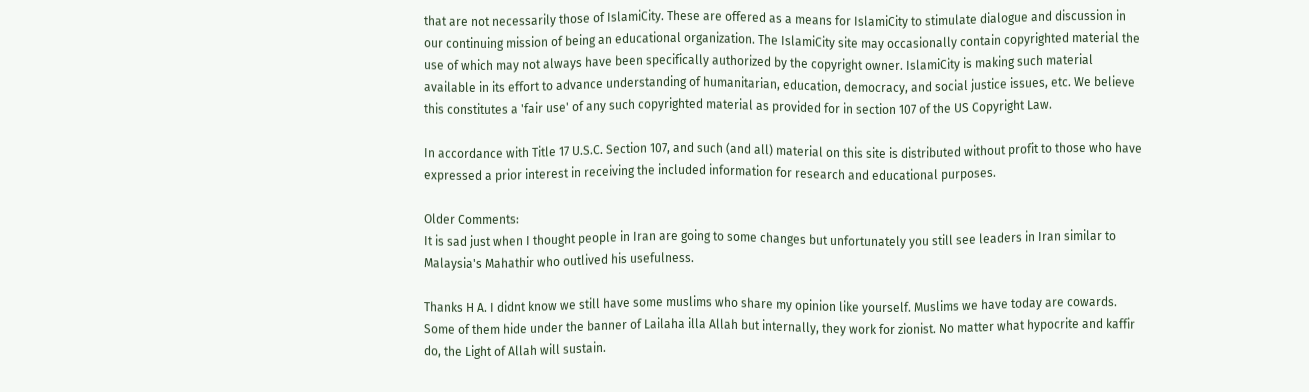that are not necessarily those of IslamiCity. These are offered as a means for IslamiCity to stimulate dialogue and discussion in our continuing mission of being an educational organization. The IslamiCity site may occasionally contain copyrighted material the use of which may not always have been specifically authorized by the copyright owner. IslamiCity is making such material available in its effort to advance understanding of humanitarian, education, democracy, and social justice issues, etc. We believe this constitutes a 'fair use' of any such copyrighted material as provided for in section 107 of the US Copyright Law.

In accordance with Title 17 U.S.C. Section 107, and such (and all) material on this site is distributed without profit to those who have expressed a prior interest in receiving the included information for research and educational purposes.

Older Comments:
It is sad just when I thought people in Iran are going to some changes but unfortunately you still see leaders in Iran similar to Malaysia's Mahathir who outlived his usefulness.

Thanks H A. I didnt know we still have some muslims who share my opinion like yourself. Muslims we have today are cowards. Some of them hide under the banner of Lailaha illa Allah but internally, they work for zionist. No matter what hypocrite and kaffir do, the Light of Allah will sustain.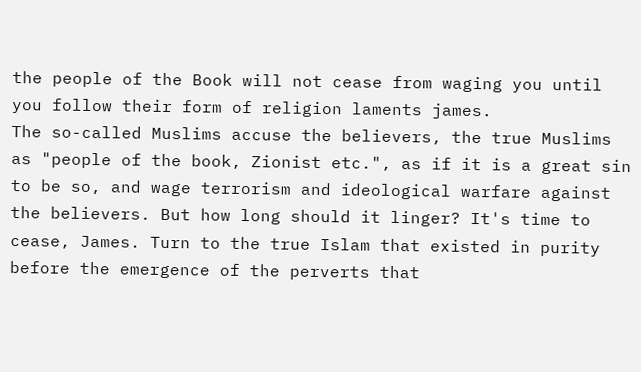the people of the Book will not cease from waging you until you follow their form of religion laments james.
The so-called Muslims accuse the believers, the true Muslims as "people of the book, Zionist etc.", as if it is a great sin to be so, and wage terrorism and ideological warfare against the believers. But how long should it linger? It's time to cease, James. Turn to the true Islam that existed in purity before the emergence of the perverts that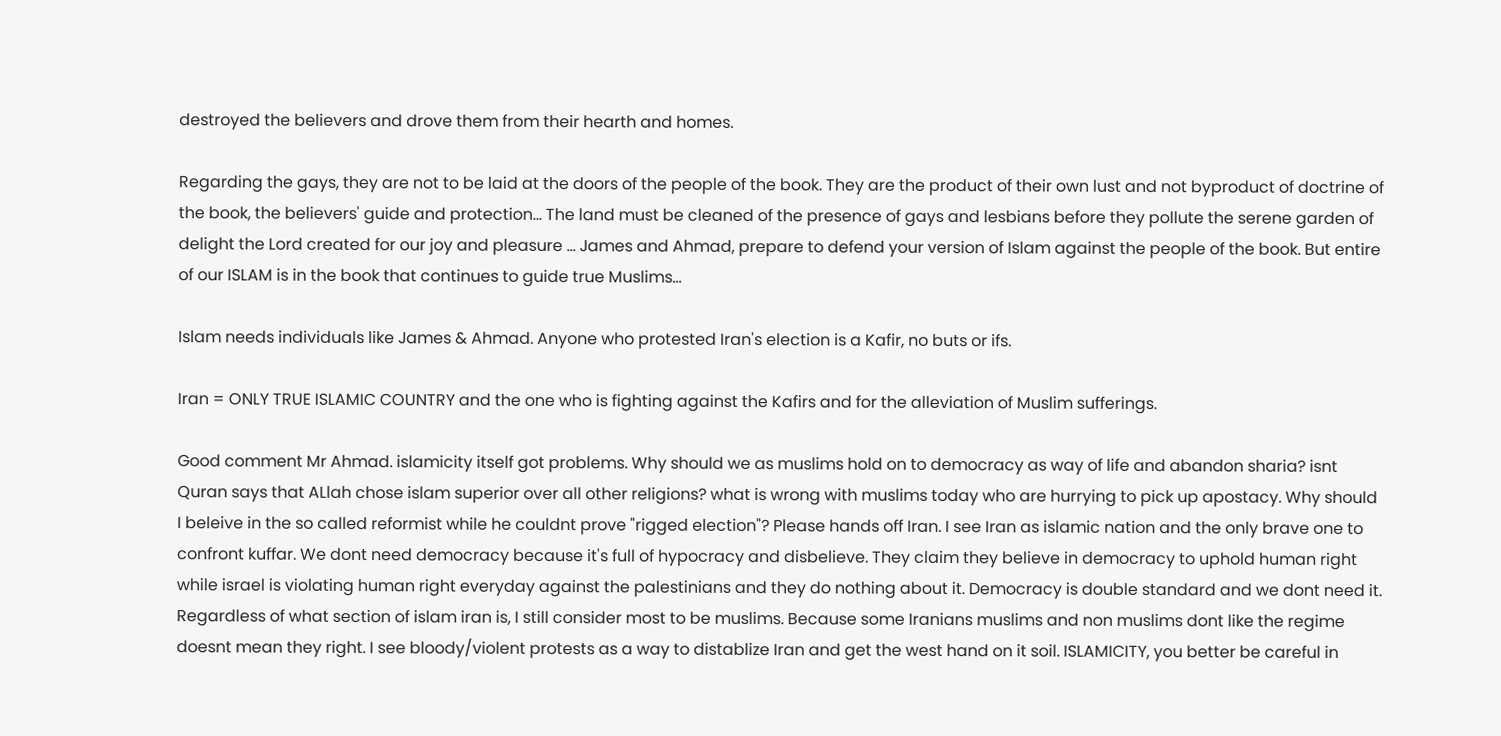destroyed the believers and drove them from their hearth and homes.

Regarding the gays, they are not to be laid at the doors of the people of the book. They are the product of their own lust and not byproduct of doctrine of the book, the believers' guide and protection... The land must be cleaned of the presence of gays and lesbians before they pollute the serene garden of delight the Lord created for our joy and pleasure ... James and Ahmad, prepare to defend your version of Islam against the people of the book. But entire of our ISLAM is in the book that continues to guide true Muslims...

Islam needs individuals like James & Ahmad. Anyone who protested Iran's election is a Kafir, no buts or ifs.

Iran = ONLY TRUE ISLAMIC COUNTRY and the one who is fighting against the Kafirs and for the alleviation of Muslim sufferings.

Good comment Mr Ahmad. islamicity itself got problems. Why should we as muslims hold on to democracy as way of life and abandon sharia? isnt Quran says that ALlah chose islam superior over all other religions? what is wrong with muslims today who are hurrying to pick up apostacy. Why should I beleive in the so called reformist while he couldnt prove "rigged election"? Please hands off Iran. I see Iran as islamic nation and the only brave one to confront kuffar. We dont need democracy because it's full of hypocracy and disbelieve. They claim they believe in democracy to uphold human right while israel is violating human right everyday against the palestinians and they do nothing about it. Democracy is double standard and we dont need it. Regardless of what section of islam iran is, I still consider most to be muslims. Because some Iranians muslims and non muslims dont like the regime doesnt mean they right. I see bloody/violent protests as a way to distablize Iran and get the west hand on it soil. ISLAMICITY, you better be careful in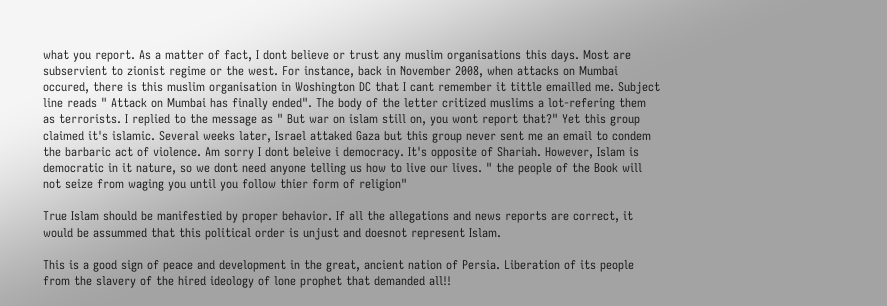what you report. As a matter of fact, I dont believe or trust any muslim organisations this days. Most are subservient to zionist regime or the west. For instance, back in November 2008, when attacks on Mumbai occured, there is this muslim organisation in Woshington DC that I cant remember it tittle emailled me. Subject line reads " Attack on Mumbai has finally ended". The body of the letter critized muslims a lot-refering them as terrorists. I replied to the message as " But war on islam still on, you wont report that?" Yet this group claimed it's islamic. Several weeks later, Israel attaked Gaza but this group never sent me an email to condem the barbaric act of violence. Am sorry I dont beleive i democracy. It's opposite of Shariah. However, Islam is democratic in it nature, so we dont need anyone telling us how to live our lives. " the people of the Book will not seize from waging you until you follow thier form of religion"

True Islam should be manifestied by proper behavior. If all the allegations and news reports are correct, it would be assummed that this political order is unjust and doesnot represent Islam.

This is a good sign of peace and development in the great, ancient nation of Persia. Liberation of its people from the slavery of the hired ideology of lone prophet that demanded all!!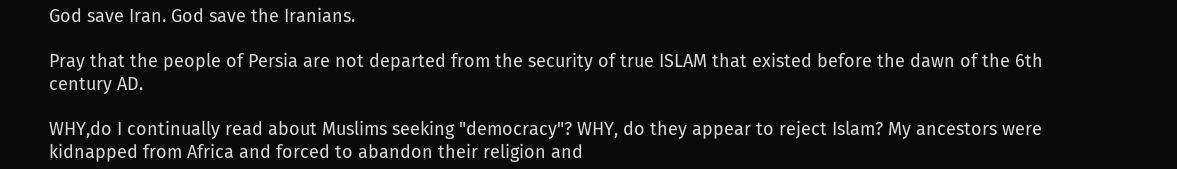God save Iran. God save the Iranians.

Pray that the people of Persia are not departed from the security of true ISLAM that existed before the dawn of the 6th century AD.

WHY,do I continually read about Muslims seeking "democracy"? WHY, do they appear to reject Islam? My ancestors were kidnapped from Africa and forced to abandon their religion and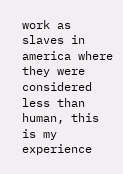work as slaves in america where they were considered less than human, this is my experience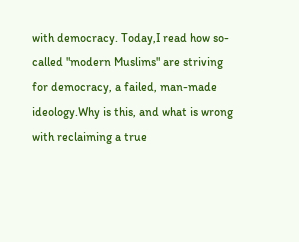with democracy. Today,I read how so-called "modern Muslims" are striving for democracy, a failed, man-made ideology.Why is this, and what is wrong with reclaiming a true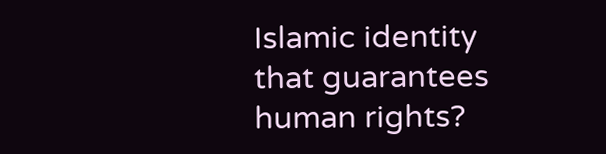Islamic identity that guarantees human rights?